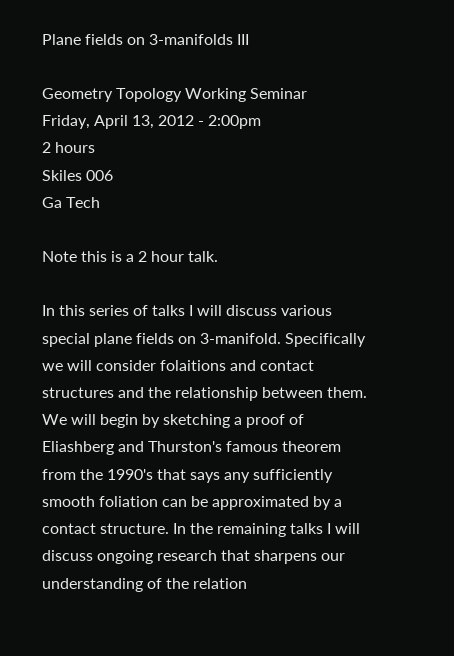Plane fields on 3-manifolds III

Geometry Topology Working Seminar
Friday, April 13, 2012 - 2:00pm
2 hours
Skiles 006
Ga Tech

Note this is a 2 hour talk.

In this series of talks I will discuss various special plane fields on 3-manifold. Specifically we will consider folaitions and contact structures and the relationship between them. We will begin by sketching a proof of Eliashberg and Thurston's famous theorem from the 1990's that says any sufficiently smooth foliation can be approximated by a contact structure. In the remaining talks I will discuss ongoing research that sharpens our understanding of the relation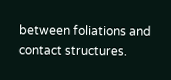between foliations and contact structures.